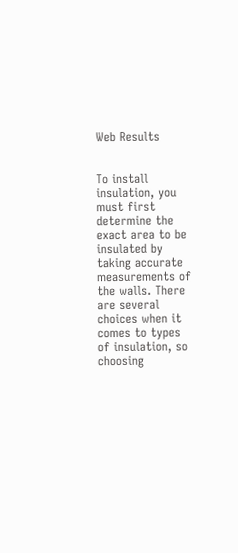Web Results


To install insulation, you must first determine the exact area to be insulated by taking accurate measurements of the walls. There are several choices when it comes to types of insulation, so choosing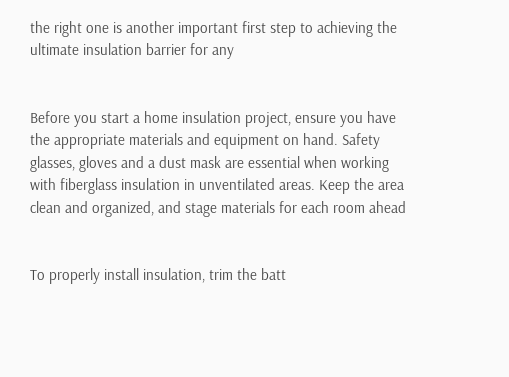the right one is another important first step to achieving the ultimate insulation barrier for any


Before you start a home insulation project, ensure you have the appropriate materials and equipment on hand. Safety glasses, gloves and a dust mask are essential when working with fiberglass insulation in unventilated areas. Keep the area clean and organized, and stage materials for each room ahead


To properly install insulation, trim the batt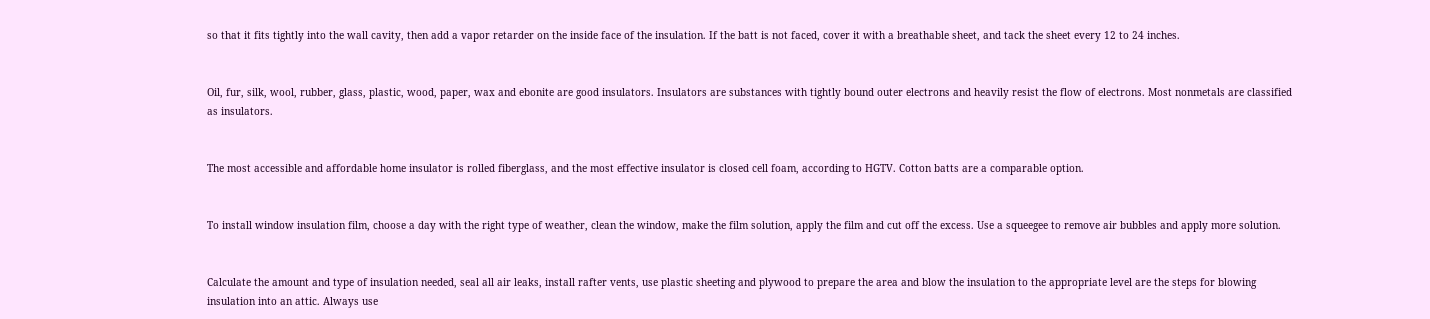so that it fits tightly into the wall cavity, then add a vapor retarder on the inside face of the insulation. If the batt is not faced, cover it with a breathable sheet, and tack the sheet every 12 to 24 inches.


Oil, fur, silk, wool, rubber, glass, plastic, wood, paper, wax and ebonite are good insulators. Insulators are substances with tightly bound outer electrons and heavily resist the flow of electrons. Most nonmetals are classified as insulators.


The most accessible and affordable home insulator is rolled fiberglass, and the most effective insulator is closed cell foam, according to HGTV. Cotton batts are a comparable option.


To install window insulation film, choose a day with the right type of weather, clean the window, make the film solution, apply the film and cut off the excess. Use a squeegee to remove air bubbles and apply more solution.


Calculate the amount and type of insulation needed, seal all air leaks, install rafter vents, use plastic sheeting and plywood to prepare the area and blow the insulation to the appropriate level are the steps for blowing insulation into an attic. Always use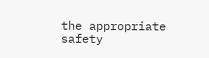the appropriate safety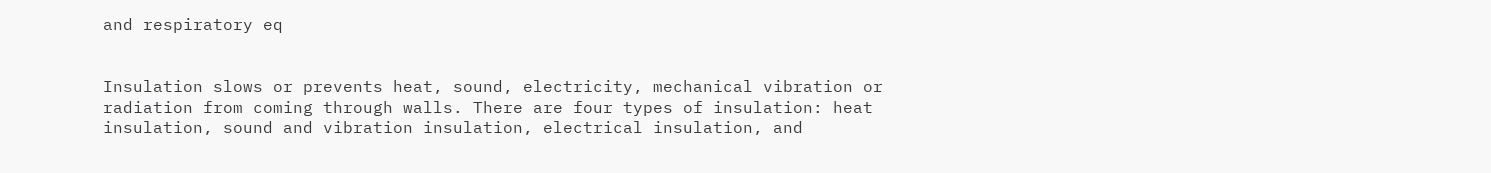and respiratory eq


Insulation slows or prevents heat, sound, electricity, mechanical vibration or radiation from coming through walls. There are four types of insulation: heat insulation, sound and vibration insulation, electrical insulation, and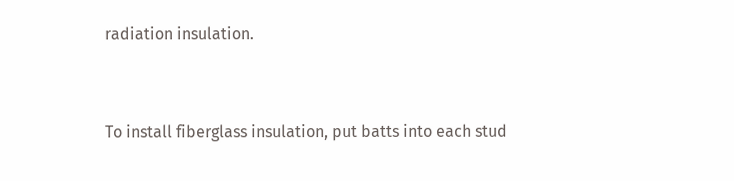radiation insulation.


To install fiberglass insulation, put batts into each stud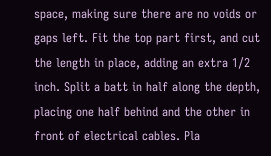space, making sure there are no voids or gaps left. Fit the top part first, and cut the length in place, adding an extra 1/2 inch. Split a batt in half along the depth, placing one half behind and the other in front of electrical cables. Pla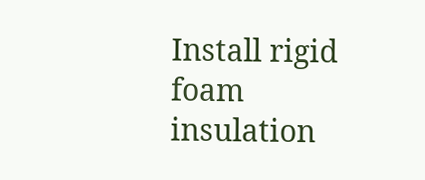Install rigid foam insulation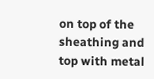on top of the sheathing and top with metal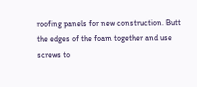roofing panels for new construction. Butt the edges of the foam together and use screws to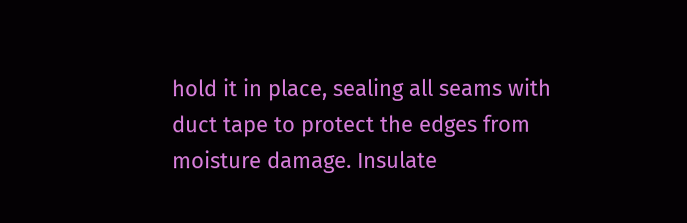hold it in place, sealing all seams with duct tape to protect the edges from moisture damage. Insulate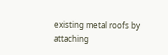existing metal roofs by attaching